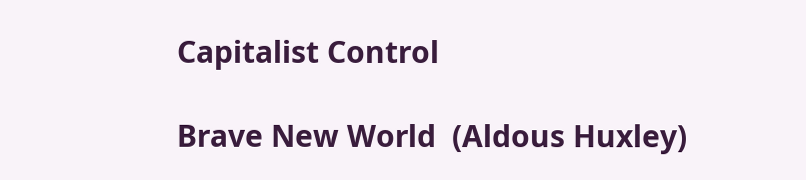Capitalist Control

Brave New World  (Aldous Huxley)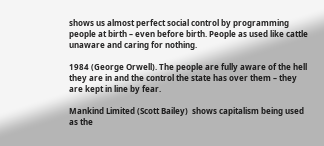shows us almost perfect social control by programming people at birth – even before birth. People as used like cattle unaware and caring for nothing.

1984 (George Orwell). The people are fully aware of the hell they are in and the control the state has over them – they are kept in line by fear.

Mankind Limited (Scott Bailey)  shows capitalism being used as the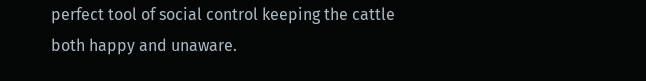perfect tool of social control keeping the cattle both happy and unaware.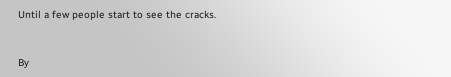Until a few people start to see the cracks.



By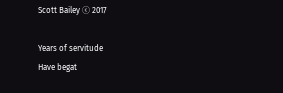Scott Bailey ⓒ 2017

Years of servitude
Have begat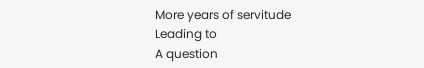More years of servitude
Leading to
A question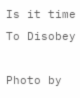Is it time
To Disobey

Photo by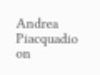Andrea Piacquadio on